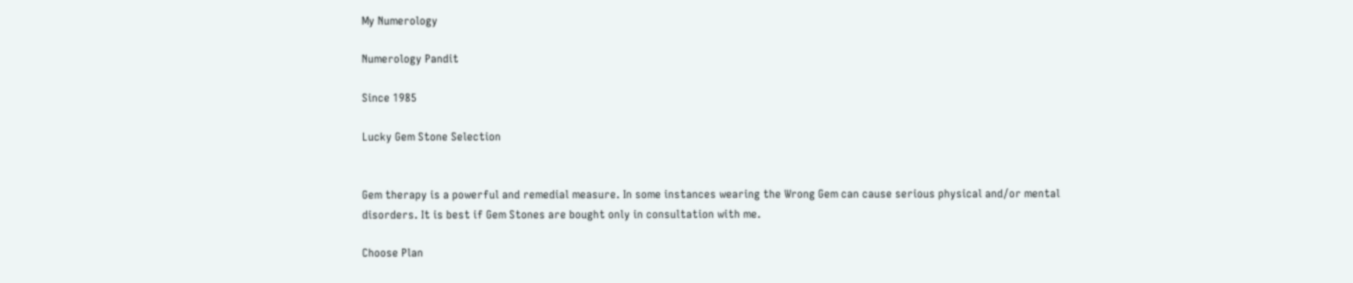My Numerology

Numerology Pandit

Since 1985

Lucky Gem Stone Selection


Gem therapy is a powerful and remedial measure. In some instances wearing the Wrong Gem can cause serious physical and/or mental disorders. It is best if Gem Stones are bought only in consultation with me.

Choose Plan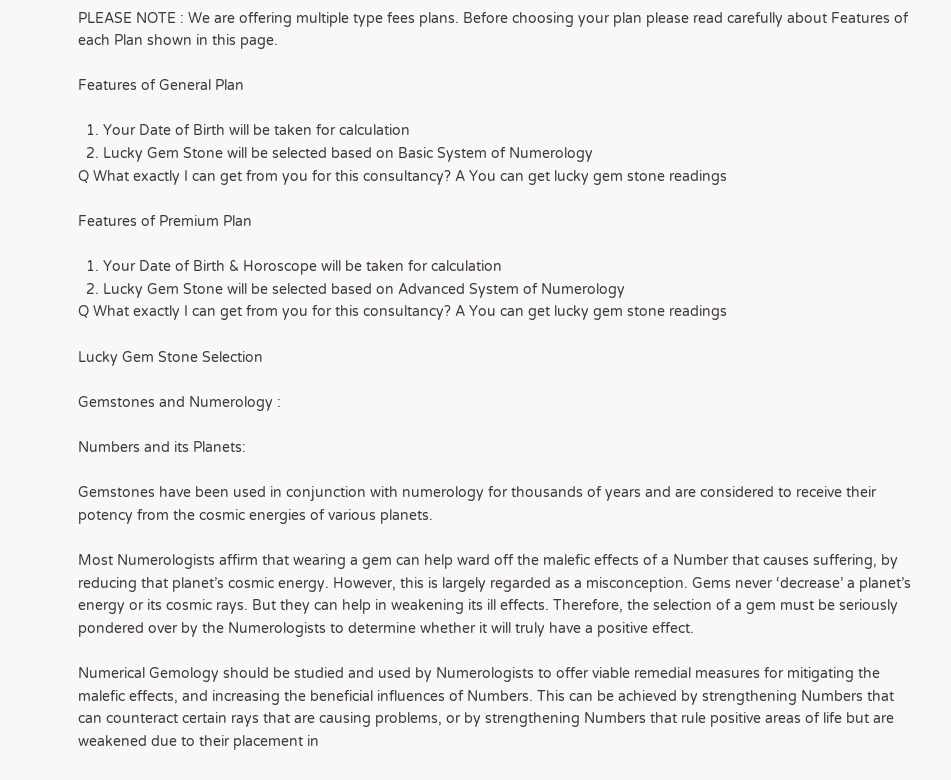PLEASE NOTE : We are offering multiple type fees plans. Before choosing your plan please read carefully about Features of each Plan shown in this page.

Features of General Plan

  1. Your Date of Birth will be taken for calculation
  2. Lucky Gem Stone will be selected based on Basic System of Numerology
Q What exactly I can get from you for this consultancy? A You can get lucky gem stone readings

Features of Premium Plan

  1. Your Date of Birth & Horoscope will be taken for calculation
  2. Lucky Gem Stone will be selected based on Advanced System of Numerology
Q What exactly I can get from you for this consultancy? A You can get lucky gem stone readings

Lucky Gem Stone Selection

Gemstones and Numerology :

Numbers and its Planets:

Gemstones have been used in conjunction with numerology for thousands of years and are considered to receive their potency from the cosmic energies of various planets.

Most Numerologists affirm that wearing a gem can help ward off the malefic effects of a Number that causes suffering, by reducing that planet’s cosmic energy. However, this is largely regarded as a misconception. Gems never ‘decrease’ a planet’s energy or its cosmic rays. But they can help in weakening its ill effects. Therefore, the selection of a gem must be seriously pondered over by the Numerologists to determine whether it will truly have a positive effect.

Numerical Gemology should be studied and used by Numerologists to offer viable remedial measures for mitigating the malefic effects, and increasing the beneficial influences of Numbers. This can be achieved by strengthening Numbers that can counteract certain rays that are causing problems, or by strengthening Numbers that rule positive areas of life but are weakened due to their placement in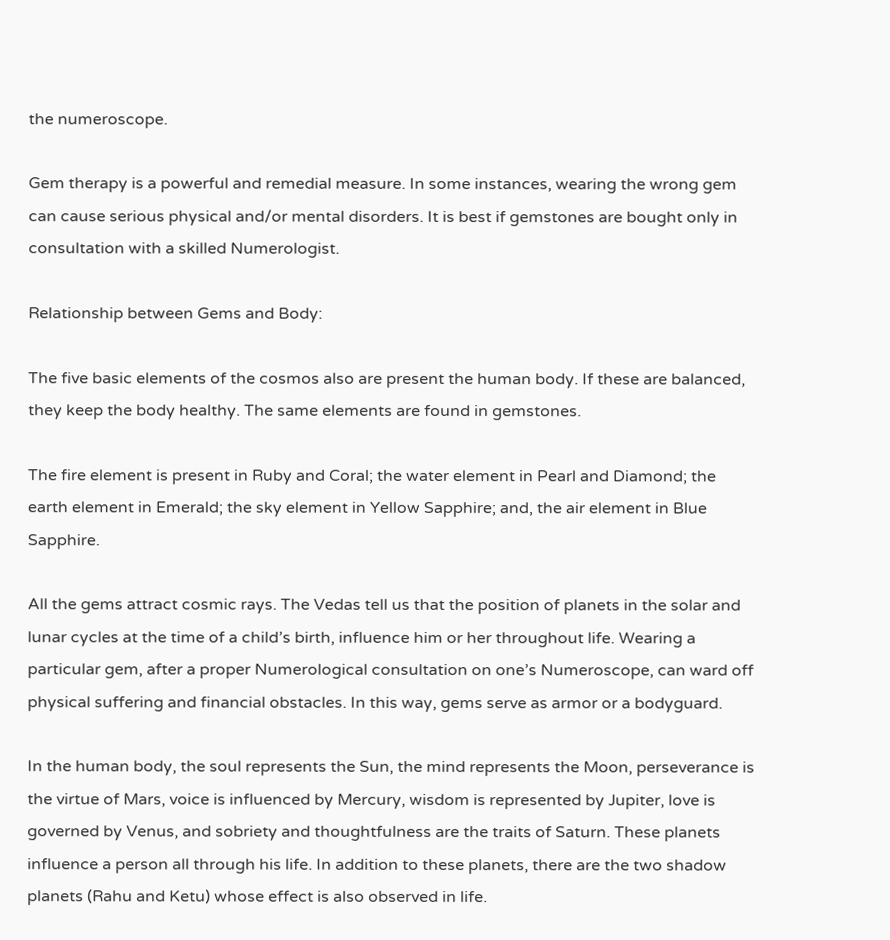the numeroscope.

Gem therapy is a powerful and remedial measure. In some instances, wearing the wrong gem can cause serious physical and/or mental disorders. It is best if gemstones are bought only in consultation with a skilled Numerologist.

Relationship between Gems and Body:

The five basic elements of the cosmos also are present the human body. If these are balanced, they keep the body healthy. The same elements are found in gemstones.

The fire element is present in Ruby and Coral; the water element in Pearl and Diamond; the earth element in Emerald; the sky element in Yellow Sapphire; and, the air element in Blue Sapphire.

All the gems attract cosmic rays. The Vedas tell us that the position of planets in the solar and lunar cycles at the time of a child’s birth, influence him or her throughout life. Wearing a particular gem, after a proper Numerological consultation on one’s Numeroscope, can ward off physical suffering and financial obstacles. In this way, gems serve as armor or a bodyguard.

In the human body, the soul represents the Sun, the mind represents the Moon, perseverance is the virtue of Mars, voice is influenced by Mercury, wisdom is represented by Jupiter, love is governed by Venus, and sobriety and thoughtfulness are the traits of Saturn. These planets influence a person all through his life. In addition to these planets, there are the two shadow planets (Rahu and Ketu) whose effect is also observed in life.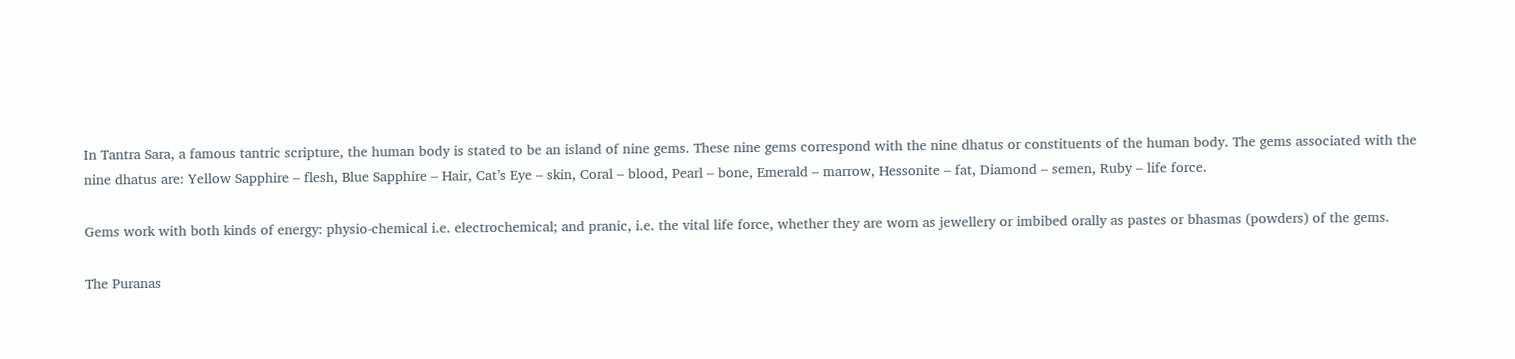In Tantra Sara, a famous tantric scripture, the human body is stated to be an island of nine gems. These nine gems correspond with the nine dhatus or constituents of the human body. The gems associated with the nine dhatus are: Yellow Sapphire – flesh, Blue Sapphire – Hair, Cat’s Eye – skin, Coral – blood, Pearl – bone, Emerald – marrow, Hessonite – fat, Diamond – semen, Ruby – life force.

Gems work with both kinds of energy: physio-chemical i.e. electrochemical; and pranic, i.e. the vital life force, whether they are worn as jewellery or imbibed orally as pastes or bhasmas (powders) of the gems.

The Puranas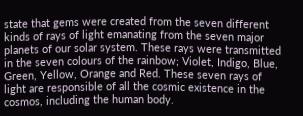state that gems were created from the seven different kinds of rays of light emanating from the seven major planets of our solar system. These rays were transmitted in the seven colours of the rainbow; Violet, Indigo, Blue, Green, Yellow, Orange and Red. These seven rays of light are responsible of all the cosmic existence in the cosmos, including the human body.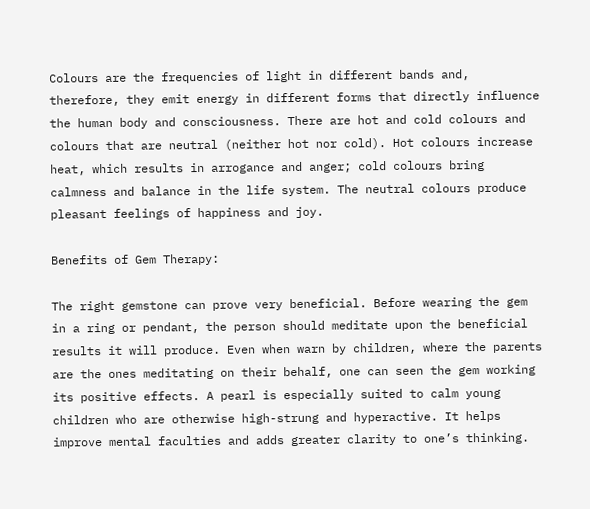Colours are the frequencies of light in different bands and, therefore, they emit energy in different forms that directly influence the human body and consciousness. There are hot and cold colours and colours that are neutral (neither hot nor cold). Hot colours increase heat, which results in arrogance and anger; cold colours bring calmness and balance in the life system. The neutral colours produce pleasant feelings of happiness and joy.

Benefits of Gem Therapy:

The right gemstone can prove very beneficial. Before wearing the gem in a ring or pendant, the person should meditate upon the beneficial results it will produce. Even when warn by children, where the parents are the ones meditating on their behalf, one can seen the gem working its positive effects. A pearl is especially suited to calm young children who are otherwise high-strung and hyperactive. It helps improve mental faculties and adds greater clarity to one’s thinking.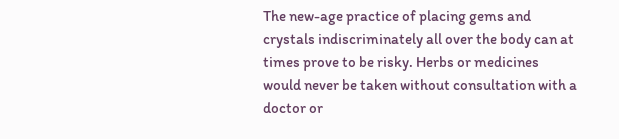The new-age practice of placing gems and crystals indiscriminately all over the body can at times prove to be risky. Herbs or medicines would never be taken without consultation with a doctor or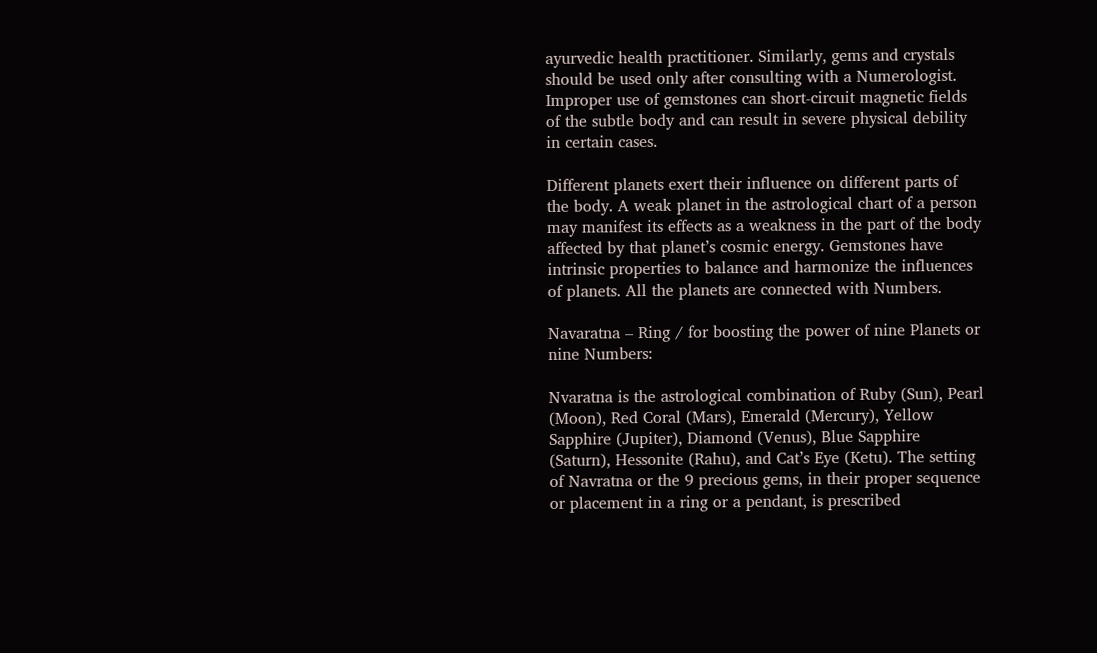ayurvedic health practitioner. Similarly, gems and crystals should be used only after consulting with a Numerologist. Improper use of gemstones can short-circuit magnetic fields of the subtle body and can result in severe physical debility in certain cases.

Different planets exert their influence on different parts of the body. A weak planet in the astrological chart of a person may manifest its effects as a weakness in the part of the body affected by that planet’s cosmic energy. Gemstones have intrinsic properties to balance and harmonize the influences of planets. All the planets are connected with Numbers.

Navaratna – Ring / for boosting the power of nine Planets or nine Numbers:

Nvaratna is the astrological combination of Ruby (Sun), Pearl (Moon), Red Coral (Mars), Emerald (Mercury), Yellow Sapphire (Jupiter), Diamond (Venus), Blue Sapphire (Saturn), Hessonite (Rahu), and Cat’s Eye (Ketu). The setting of Navratna or the 9 precious gems, in their proper sequence or placement in a ring or a pendant, is prescribed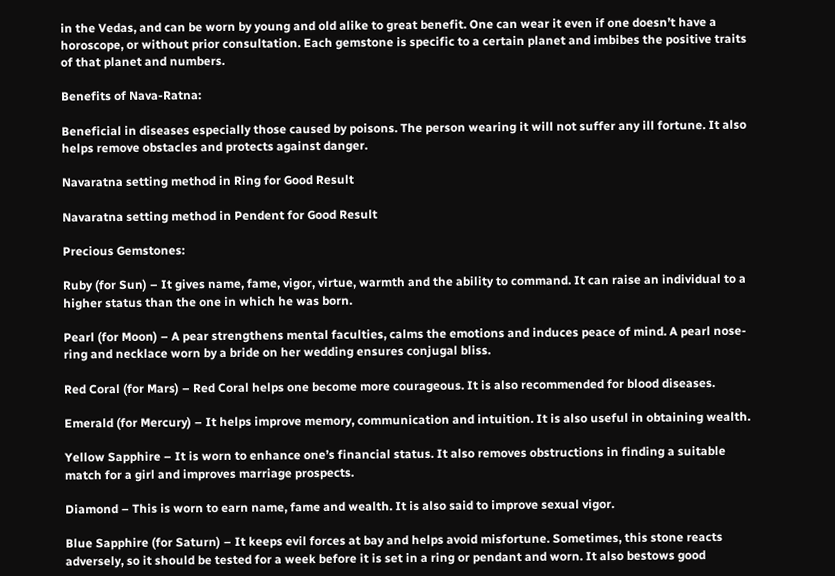in the Vedas, and can be worn by young and old alike to great benefit. One can wear it even if one doesn’t have a horoscope, or without prior consultation. Each gemstone is specific to a certain planet and imbibes the positive traits of that planet and numbers.

Benefits of Nava-Ratna:

Beneficial in diseases especially those caused by poisons. The person wearing it will not suffer any ill fortune. It also helps remove obstacles and protects against danger.

Navaratna setting method in Ring for Good Result

Navaratna setting method in Pendent for Good Result

Precious Gemstones:

Ruby (for Sun) – It gives name, fame, vigor, virtue, warmth and the ability to command. It can raise an individual to a higher status than the one in which he was born.

Pearl (for Moon) – A pear strengthens mental faculties, calms the emotions and induces peace of mind. A pearl nose-ring and necklace worn by a bride on her wedding ensures conjugal bliss.

Red Coral (for Mars) – Red Coral helps one become more courageous. It is also recommended for blood diseases.

Emerald (for Mercury) – It helps improve memory, communication and intuition. It is also useful in obtaining wealth.

Yellow Sapphire – It is worn to enhance one’s financial status. It also removes obstructions in finding a suitable match for a girl and improves marriage prospects.

Diamond – This is worn to earn name, fame and wealth. It is also said to improve sexual vigor.

Blue Sapphire (for Saturn) – It keeps evil forces at bay and helps avoid misfortune. Sometimes, this stone reacts adversely, so it should be tested for a week before it is set in a ring or pendant and worn. It also bestows good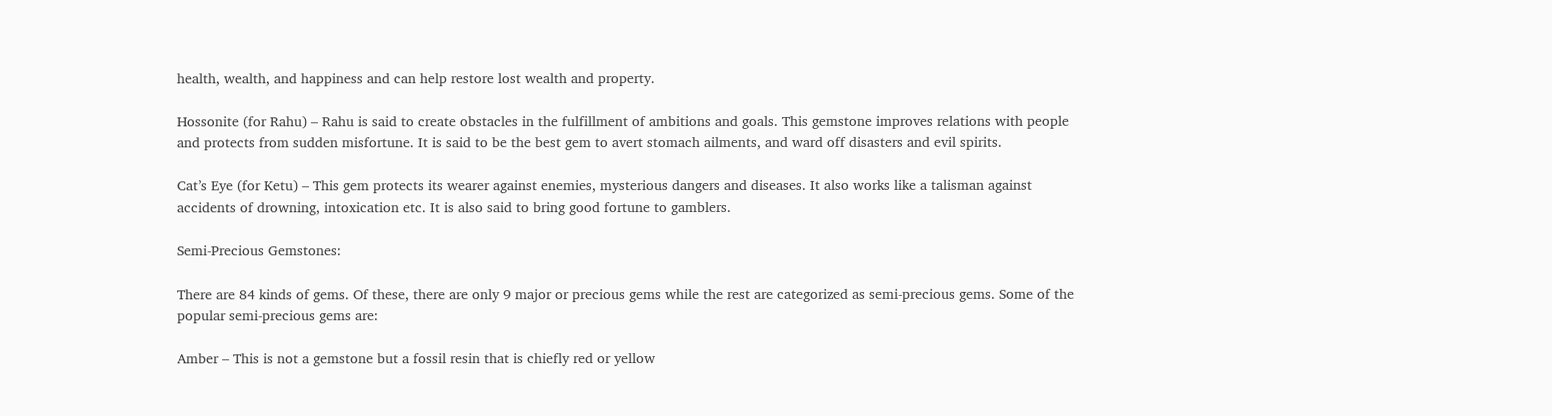health, wealth, and happiness and can help restore lost wealth and property.

Hossonite (for Rahu) – Rahu is said to create obstacles in the fulfillment of ambitions and goals. This gemstone improves relations with people and protects from sudden misfortune. It is said to be the best gem to avert stomach ailments, and ward off disasters and evil spirits.

Cat’s Eye (for Ketu) – This gem protects its wearer against enemies, mysterious dangers and diseases. It also works like a talisman against accidents of drowning, intoxication etc. It is also said to bring good fortune to gamblers.

Semi-Precious Gemstones:

There are 84 kinds of gems. Of these, there are only 9 major or precious gems while the rest are categorized as semi-precious gems. Some of the popular semi-precious gems are:

Amber – This is not a gemstone but a fossil resin that is chiefly red or yellow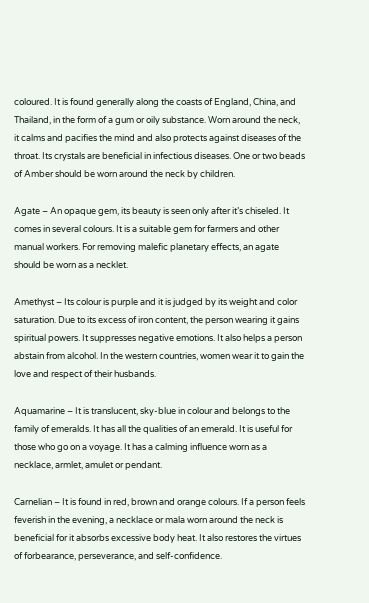coloured. It is found generally along the coasts of England, China, and Thailand, in the form of a gum or oily substance. Worn around the neck, it calms and pacifies the mind and also protects against diseases of the throat. Its crystals are beneficial in infectious diseases. One or two beads of Amber should be worn around the neck by children.

Agate – An opaque gem, its beauty is seen only after it’s chiseled. It comes in several colours. It is a suitable gem for farmers and other manual workers. For removing malefic planetary effects, an agate should be worn as a necklet.

Amethyst – Its colour is purple and it is judged by its weight and color saturation. Due to its excess of iron content, the person wearing it gains spiritual powers. It suppresses negative emotions. It also helps a person abstain from alcohol. In the western countries, women wear it to gain the love and respect of their husbands.

Aquamarine – It is translucent, sky-blue in colour and belongs to the family of emeralds. It has all the qualities of an emerald. It is useful for those who go on a voyage. It has a calming influence worn as a necklace, armlet, amulet or pendant.

Carnelian – It is found in red, brown and orange colours. If a person feels feverish in the evening, a necklace or mala worn around the neck is beneficial for it absorbs excessive body heat. It also restores the virtues of forbearance, perseverance, and self-confidence.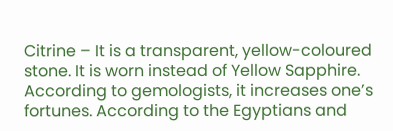Citrine – It is a transparent, yellow-coloured stone. It is worn instead of Yellow Sapphire. According to gemologists, it increases one’s fortunes. According to the Egyptians and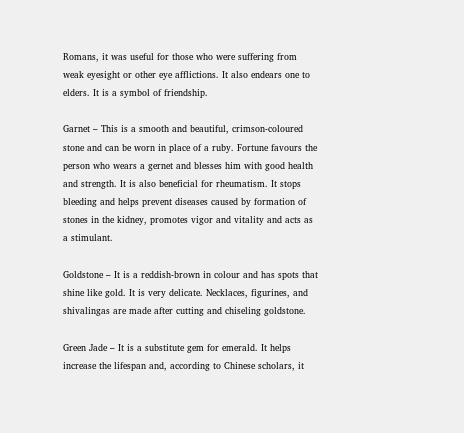Romans, it was useful for those who were suffering from weak eyesight or other eye afflictions. It also endears one to elders. It is a symbol of friendship.

Garnet – This is a smooth and beautiful, crimson-coloured stone and can be worn in place of a ruby. Fortune favours the person who wears a gernet and blesses him with good health and strength. It is also beneficial for rheumatism. It stops bleeding and helps prevent diseases caused by formation of stones in the kidney, promotes vigor and vitality and acts as a stimulant.

Goldstone – It is a reddish-brown in colour and has spots that shine like gold. It is very delicate. Necklaces, figurines, and shivalingas are made after cutting and chiseling goldstone.

Green Jade – It is a substitute gem for emerald. It helps increase the lifespan and, according to Chinese scholars, it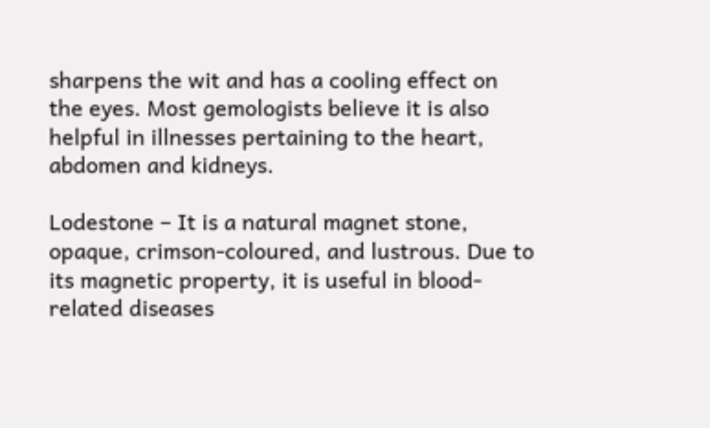sharpens the wit and has a cooling effect on the eyes. Most gemologists believe it is also helpful in illnesses pertaining to the heart, abdomen and kidneys.

Lodestone – It is a natural magnet stone, opaque, crimson-coloured, and lustrous. Due to its magnetic property, it is useful in blood-related diseases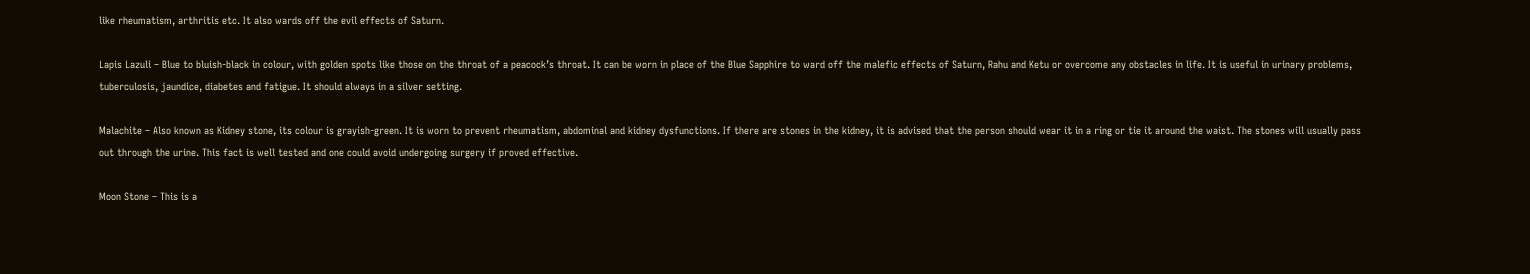like rheumatism, arthritis etc. It also wards off the evil effects of Saturn.

Lapis Lazuli – Blue to bluish-black in colour, with golden spots like those on the throat of a peacock’s throat. It can be worn in place of the Blue Sapphire to ward off the malefic effects of Saturn, Rahu and Ketu or overcome any obstacles in life. It is useful in urinary problems, tuberculosis, jaundice, diabetes and fatigue. It should always in a silver setting.

Malachite – Also known as Kidney stone, its colour is grayish-green. It is worn to prevent rheumatism, abdominal and kidney dysfunctions. If there are stones in the kidney, it is advised that the person should wear it in a ring or tie it around the waist. The stones will usually pass out through the urine. This fact is well tested and one could avoid undergoing surgery if proved effective.

Moon Stone – This is a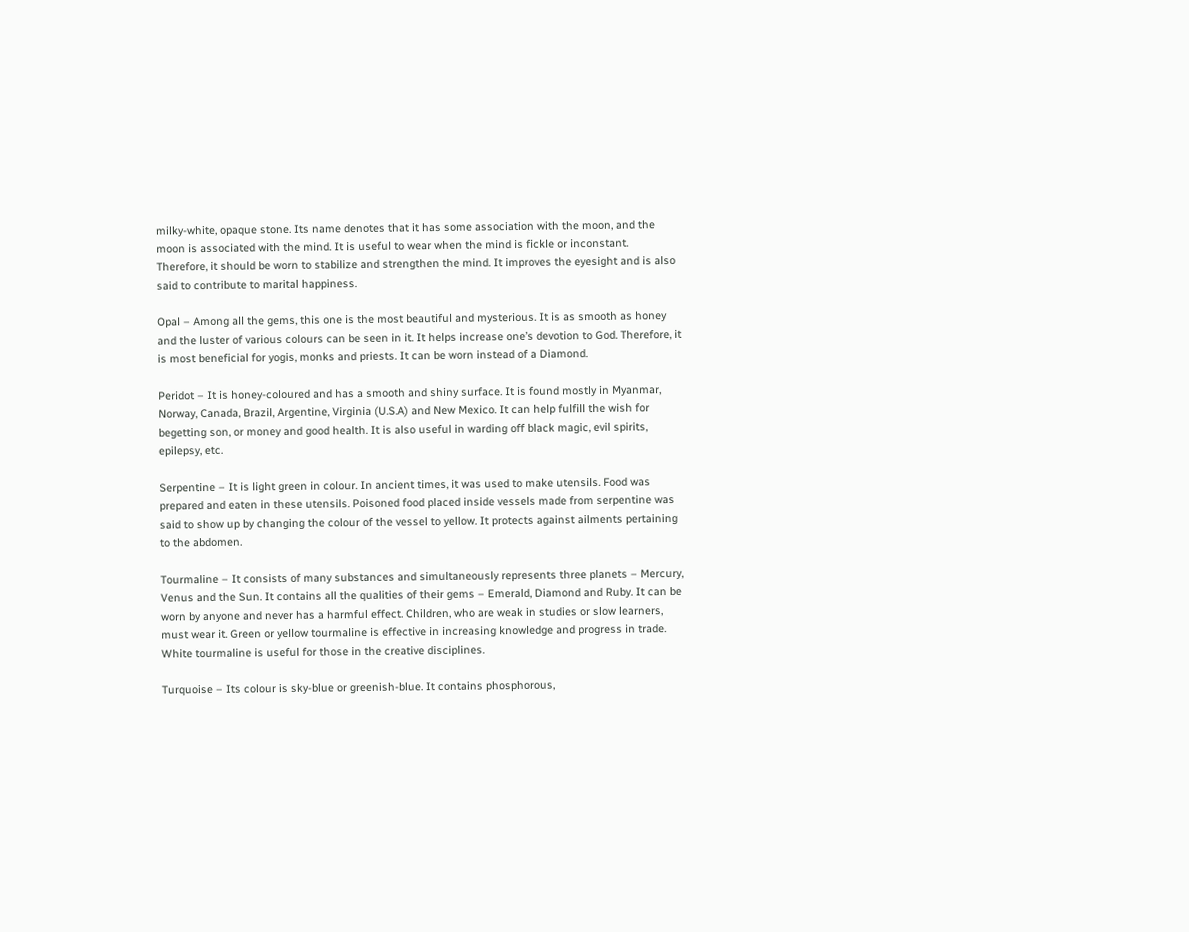milky-white, opaque stone. Its name denotes that it has some association with the moon, and the moon is associated with the mind. It is useful to wear when the mind is fickle or inconstant. Therefore, it should be worn to stabilize and strengthen the mind. It improves the eyesight and is also said to contribute to marital happiness.

Opal – Among all the gems, this one is the most beautiful and mysterious. It is as smooth as honey and the luster of various colours can be seen in it. It helps increase one’s devotion to God. Therefore, it is most beneficial for yogis, monks and priests. It can be worn instead of a Diamond.

Peridot – It is honey-coloured and has a smooth and shiny surface. It is found mostly in Myanmar, Norway, Canada, Brazil, Argentine, Virginia (U.S.A) and New Mexico. It can help fulfill the wish for begetting son, or money and good health. It is also useful in warding off black magic, evil spirits, epilepsy, etc.

Serpentine – It is light green in colour. In ancient times, it was used to make utensils. Food was prepared and eaten in these utensils. Poisoned food placed inside vessels made from serpentine was said to show up by changing the colour of the vessel to yellow. It protects against ailments pertaining to the abdomen.

Tourmaline – It consists of many substances and simultaneously represents three planets – Mercury, Venus and the Sun. It contains all the qualities of their gems – Emerald, Diamond and Ruby. It can be worn by anyone and never has a harmful effect. Children, who are weak in studies or slow learners, must wear it. Green or yellow tourmaline is effective in increasing knowledge and progress in trade. White tourmaline is useful for those in the creative disciplines.

Turquoise – Its colour is sky-blue or greenish-blue. It contains phosphorous,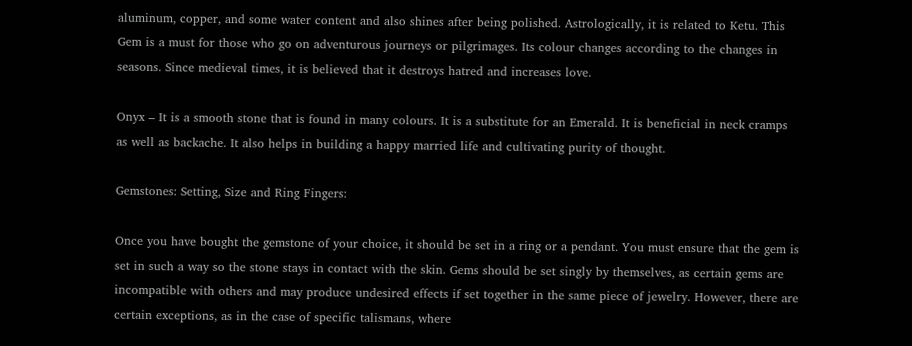aluminum, copper, and some water content and also shines after being polished. Astrologically, it is related to Ketu. This Gem is a must for those who go on adventurous journeys or pilgrimages. Its colour changes according to the changes in seasons. Since medieval times, it is believed that it destroys hatred and increases love.

Onyx – It is a smooth stone that is found in many colours. It is a substitute for an Emerald. It is beneficial in neck cramps as well as backache. It also helps in building a happy married life and cultivating purity of thought.

Gemstones: Setting, Size and Ring Fingers:

Once you have bought the gemstone of your choice, it should be set in a ring or a pendant. You must ensure that the gem is set in such a way so the stone stays in contact with the skin. Gems should be set singly by themselves, as certain gems are incompatible with others and may produce undesired effects if set together in the same piece of jewelry. However, there are certain exceptions, as in the case of specific talismans, where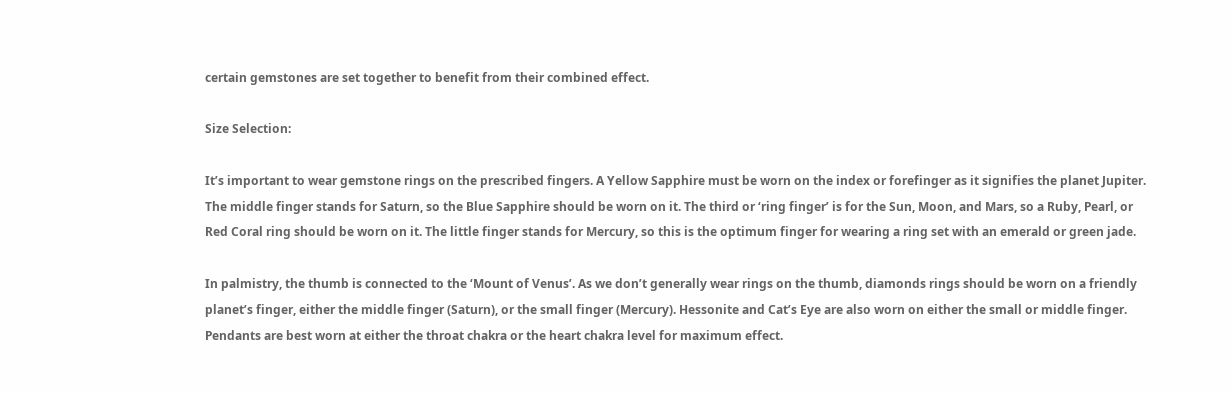certain gemstones are set together to benefit from their combined effect.

Size Selection:

It’s important to wear gemstone rings on the prescribed fingers. A Yellow Sapphire must be worn on the index or forefinger as it signifies the planet Jupiter. The middle finger stands for Saturn, so the Blue Sapphire should be worn on it. The third or ‘ring finger’ is for the Sun, Moon, and Mars, so a Ruby, Pearl, or Red Coral ring should be worn on it. The little finger stands for Mercury, so this is the optimum finger for wearing a ring set with an emerald or green jade.

In palmistry, the thumb is connected to the ‘Mount of Venus’. As we don’t generally wear rings on the thumb, diamonds rings should be worn on a friendly planet’s finger, either the middle finger (Saturn), or the small finger (Mercury). Hessonite and Cat’s Eye are also worn on either the small or middle finger. Pendants are best worn at either the throat chakra or the heart chakra level for maximum effect.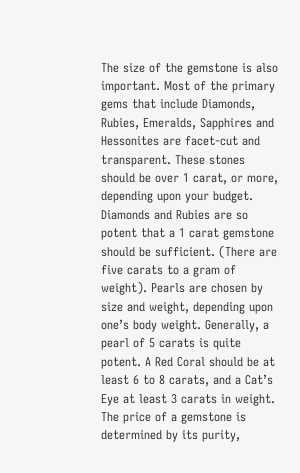The size of the gemstone is also important. Most of the primary gems that include Diamonds, Rubies, Emeralds, Sapphires and Hessonites are facet-cut and transparent. These stones should be over 1 carat, or more, depending upon your budget. Diamonds and Rubies are so potent that a 1 carat gemstone should be sufficient. (There are five carats to a gram of weight). Pearls are chosen by size and weight, depending upon one’s body weight. Generally, a pearl of 5 carats is quite potent. A Red Coral should be at least 6 to 8 carats, and a Cat’s Eye at least 3 carats in weight. The price of a gemstone is determined by its purity,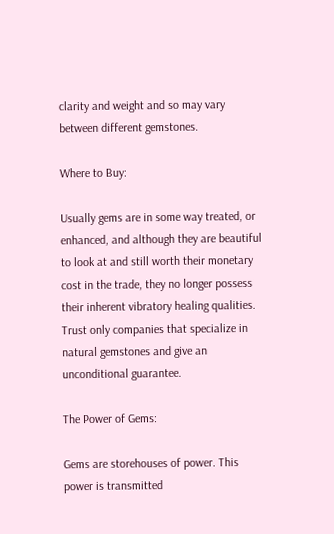clarity and weight and so may vary between different gemstones.

Where to Buy:

Usually gems are in some way treated, or enhanced, and although they are beautiful to look at and still worth their monetary cost in the trade, they no longer possess their inherent vibratory healing qualities. Trust only companies that specialize in natural gemstones and give an unconditional guarantee.

The Power of Gems:

Gems are storehouses of power. This power is transmitted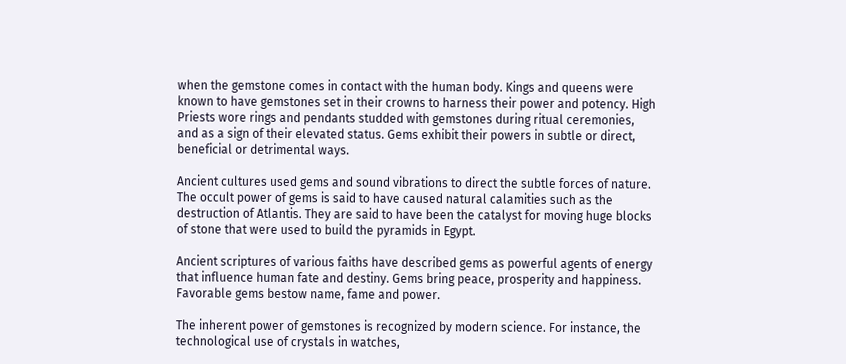when the gemstone comes in contact with the human body. Kings and queens were known to have gemstones set in their crowns to harness their power and potency. High Priests wore rings and pendants studded with gemstones during ritual ceremonies, and as a sign of their elevated status. Gems exhibit their powers in subtle or direct, beneficial or detrimental ways.

Ancient cultures used gems and sound vibrations to direct the subtle forces of nature. The occult power of gems is said to have caused natural calamities such as the destruction of Atlantis. They are said to have been the catalyst for moving huge blocks of stone that were used to build the pyramids in Egypt.

Ancient scriptures of various faiths have described gems as powerful agents of energy that influence human fate and destiny. Gems bring peace, prosperity and happiness. Favorable gems bestow name, fame and power.

The inherent power of gemstones is recognized by modern science. For instance, the technological use of crystals in watches,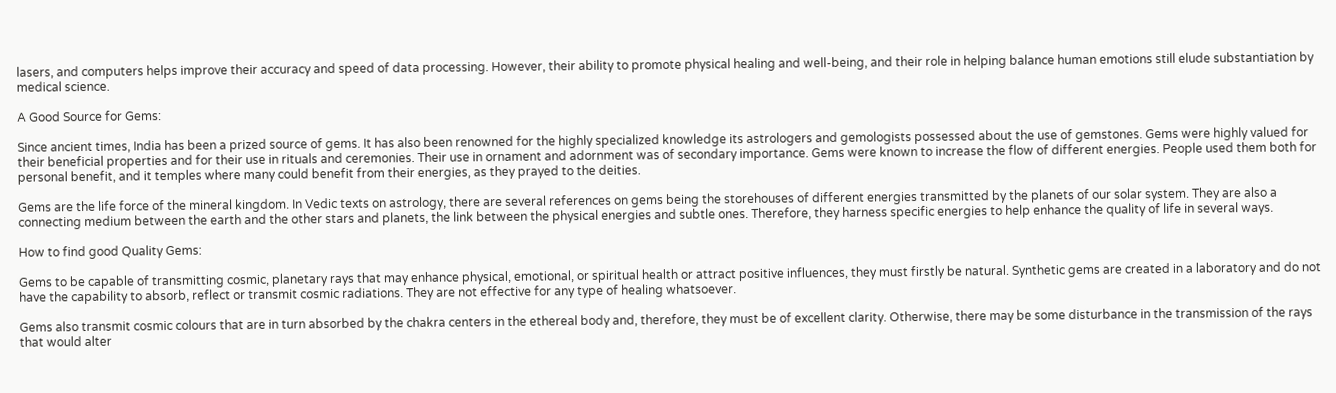lasers, and computers helps improve their accuracy and speed of data processing. However, their ability to promote physical healing and well-being, and their role in helping balance human emotions still elude substantiation by medical science.

A Good Source for Gems:

Since ancient times, India has been a prized source of gems. It has also been renowned for the highly specialized knowledge its astrologers and gemologists possessed about the use of gemstones. Gems were highly valued for their beneficial properties and for their use in rituals and ceremonies. Their use in ornament and adornment was of secondary importance. Gems were known to increase the flow of different energies. People used them both for personal benefit, and it temples where many could benefit from their energies, as they prayed to the deities.

Gems are the life force of the mineral kingdom. In Vedic texts on astrology, there are several references on gems being the storehouses of different energies transmitted by the planets of our solar system. They are also a connecting medium between the earth and the other stars and planets, the link between the physical energies and subtle ones. Therefore, they harness specific energies to help enhance the quality of life in several ways.

How to find good Quality Gems:

Gems to be capable of transmitting cosmic, planetary rays that may enhance physical, emotional, or spiritual health or attract positive influences, they must firstly be natural. Synthetic gems are created in a laboratory and do not have the capability to absorb, reflect or transmit cosmic radiations. They are not effective for any type of healing whatsoever.

Gems also transmit cosmic colours that are in turn absorbed by the chakra centers in the ethereal body and, therefore, they must be of excellent clarity. Otherwise, there may be some disturbance in the transmission of the rays that would alter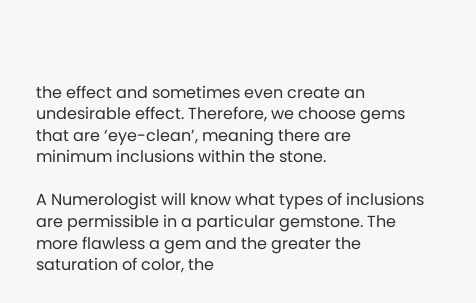the effect and sometimes even create an undesirable effect. Therefore, we choose gems that are ‘eye-clean’, meaning there are minimum inclusions within the stone.

A Numerologist will know what types of inclusions are permissible in a particular gemstone. The more flawless a gem and the greater the saturation of color, the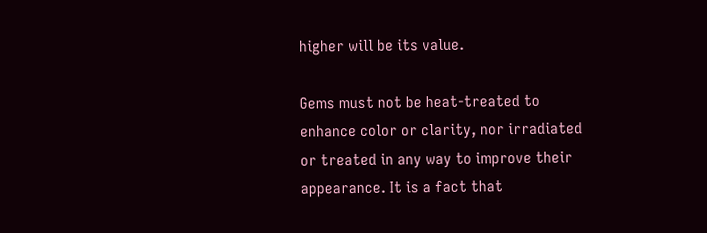higher will be its value.

Gems must not be heat-treated to enhance color or clarity, nor irradiated or treated in any way to improve their appearance. It is a fact that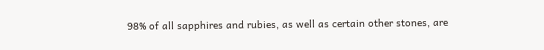98% of all sapphires and rubies, as well as certain other stones, are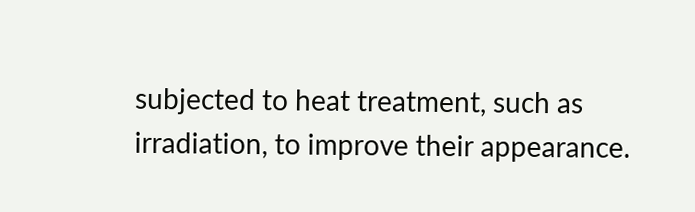subjected to heat treatment, such as irradiation, to improve their appearance.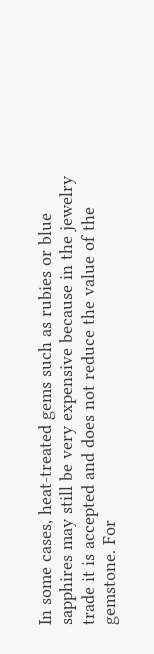In some cases, heat-treated gems such as rubies or blue sapphires may still be very expensive because in the jewelry trade it is accepted and does not reduce the value of the gemstone. For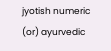jyotish numeric (or) ayurvedic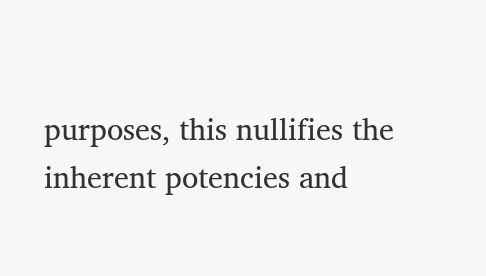purposes, this nullifies the inherent potencies and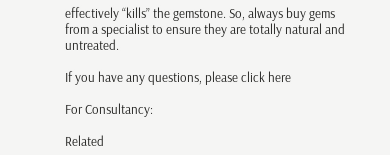effectively “kills” the gemstone. So, always buy gems from a specialist to ensure they are totally natural and untreated.

If you have any questions, please click here

For Consultancy:

Related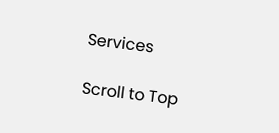Services

Scroll to Top